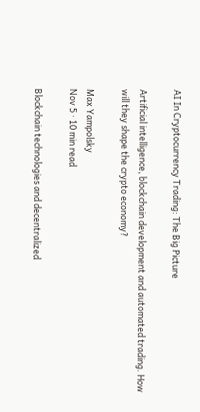AI In Cryptocurrency Trading: The Big Picture

Artificial intelligence, blockchain development and automated trading. How will they shape the crypto economy?

Max Yampolsky
Nov 5 · 10 min read

Blockchain technologies and decentralized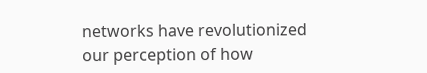networks have revolutionized our perception of how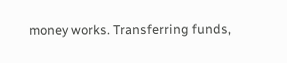money works. Transferring funds,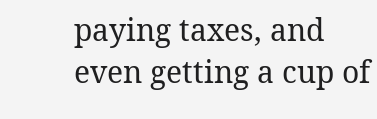paying taxes, and even getting a cup of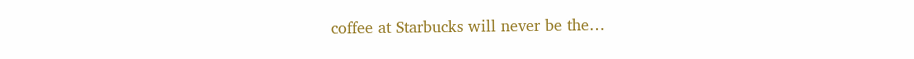coffee at Starbucks will never be the…